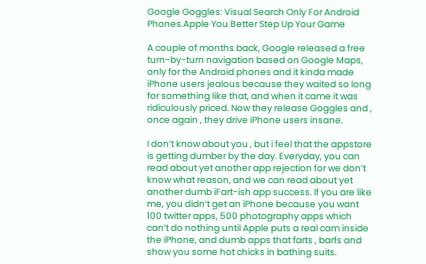Google Goggles: Visual Search Only For Android Phones.Apple You Better Step Up Your Game

A couple of months back, Google released a free turn-by-turn navigation based on Google Maps, only for the Android phones and it kinda made iPhone users jealous because they waited so long for something like that, and when it came it was ridiculously priced. Now they release Goggles and , once again , they drive iPhone users insane.

I don’t know about you , but i feel that the appstore is getting dumber by the day. Everyday, you can read about yet another app rejection for we don’t know what reason, and we can read about yet another dumb iFart-ish app success. If you are like me, you didn’t get an iPhone because you want 100 twitter apps, 500 photography apps which can’t do nothing until Apple puts a real cam inside the iPhone, and dumb apps that farts , barfs and show you some hot chicks in bathing suits.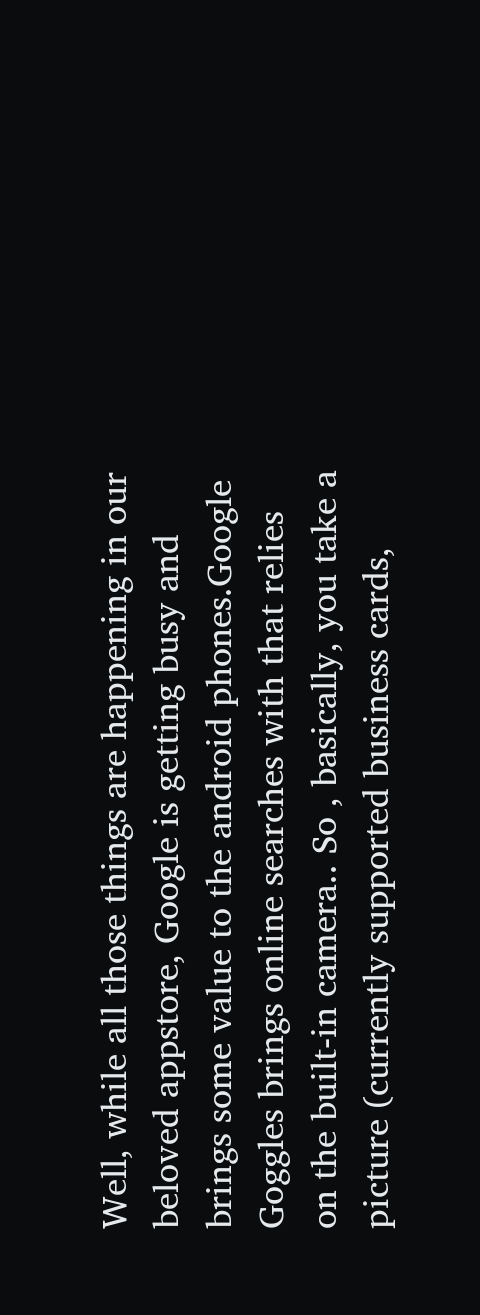Well, while all those things are happening in our beloved appstore, Google is getting busy and brings some value to the android phones.Google Goggles brings online searches with that relies on the built-in camera.. So , basically, you take a picture (currently supported business cards,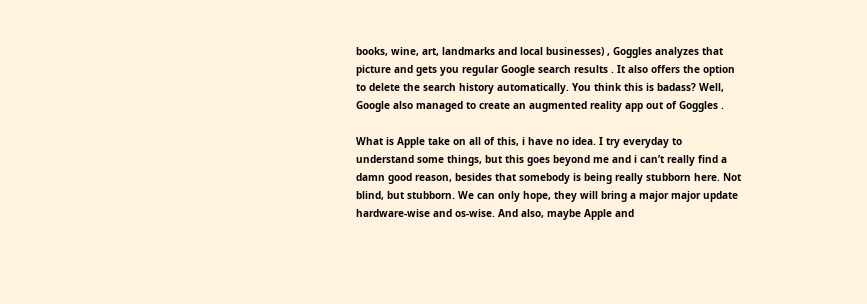books, wine, art, landmarks and local businesses) , Goggles analyzes that picture and gets you regular Google search results . It also offers the option to delete the search history automatically. You think this is badass? Well, Google also managed to create an augmented reality app out of Goggles .

What is Apple take on all of this, i have no idea. I try everyday to understand some things, but this goes beyond me and i can’t really find a damn good reason, besides that somebody is being really stubborn here. Not blind, but stubborn. We can only hope, they will bring a major major update hardware-wise and os-wise. And also, maybe Apple and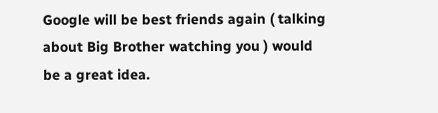Google will be best friends again ( talking about Big Brother watching you ) would be a great idea.